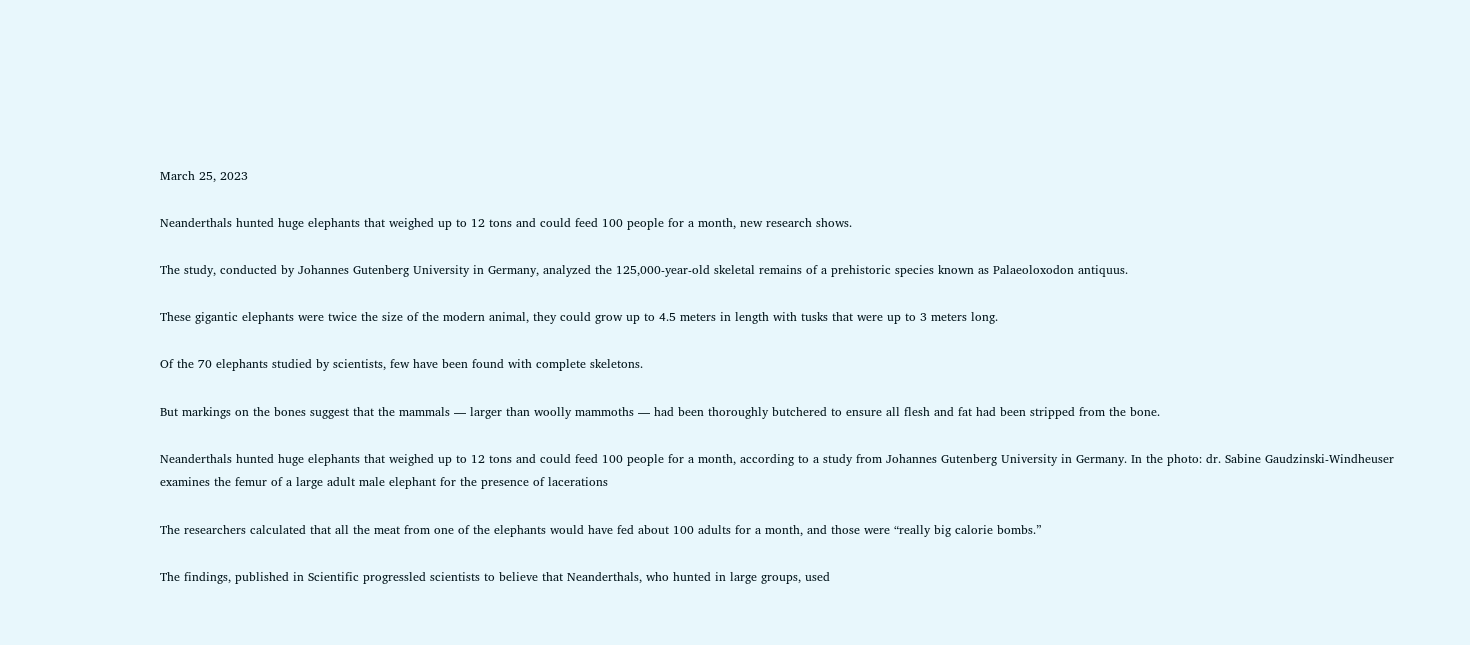March 25, 2023

Neanderthals hunted huge elephants that weighed up to 12 tons and could feed 100 people for a month, new research shows.

The study, conducted by Johannes Gutenberg University in Germany, analyzed the 125,000-year-old skeletal remains of a prehistoric species known as Palaeoloxodon antiquus.

These gigantic elephants were twice the size of the modern animal, they could grow up to 4.5 meters in length with tusks that were up to 3 meters long.

Of the 70 elephants studied by scientists, few have been found with complete skeletons.

But markings on the bones suggest that the mammals — larger than woolly mammoths — had been thoroughly butchered to ensure all flesh and fat had been stripped from the bone.

Neanderthals hunted huge elephants that weighed up to 12 tons and could feed 100 people for a month, according to a study from Johannes Gutenberg University in Germany. In the photo: dr. Sabine Gaudzinski-Windheuser examines the femur of a large adult male elephant for the presence of lacerations

The researchers calculated that all the meat from one of the elephants would have fed about 100 adults for a month, and those were “really big calorie bombs.”

The findings, published in Scientific progressled scientists to believe that Neanderthals, who hunted in large groups, used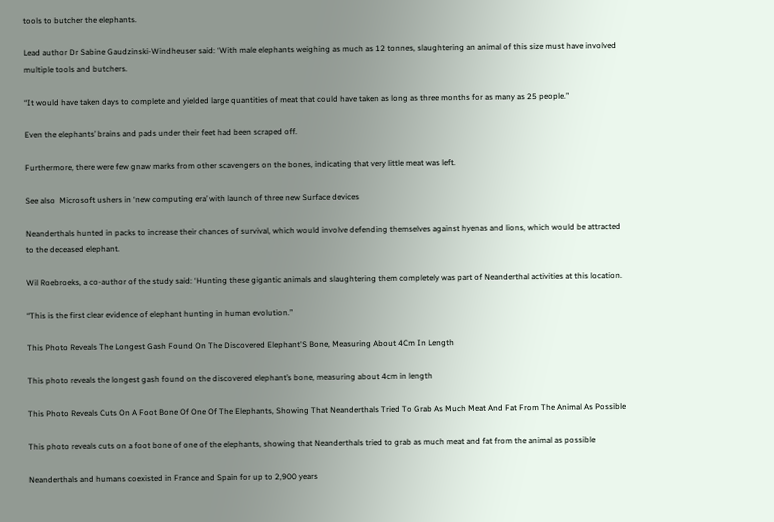tools to butcher the elephants.

Lead author Dr Sabine Gaudzinski-Windheuser said: ‘With male elephants weighing as much as 12 tonnes, slaughtering an animal of this size must have involved multiple tools and butchers.

“It would have taken days to complete and yielded large quantities of meat that could have taken as long as three months for as many as 25 people.”

Even the elephants’ brains and pads under their feet had been scraped off.

Furthermore, there were few gnaw marks from other scavengers on the bones, indicating that very little meat was left.

See also  Microsoft ushers in ‘new computing era’ with launch of three new Surface devices

Neanderthals hunted in packs to increase their chances of survival, which would involve defending themselves against hyenas and lions, which would be attracted to the deceased elephant.

Wil Roebroeks, a co-author of the study said: ‘Hunting these gigantic animals and slaughtering them completely was part of Neanderthal activities at this location.

“This is the first clear evidence of elephant hunting in human evolution.”

This Photo Reveals The Longest Gash Found On The Discovered Elephant'S Bone, Measuring About 4Cm In Length

This photo reveals the longest gash found on the discovered elephant’s bone, measuring about 4cm in length

This Photo Reveals Cuts On A Foot Bone Of One Of The Elephants, Showing That Neanderthals Tried To Grab As Much Meat And Fat From The Animal As Possible

This photo reveals cuts on a foot bone of one of the elephants, showing that Neanderthals tried to grab as much meat and fat from the animal as possible

Neanderthals and humans coexisted in France and Spain for up to 2,900 years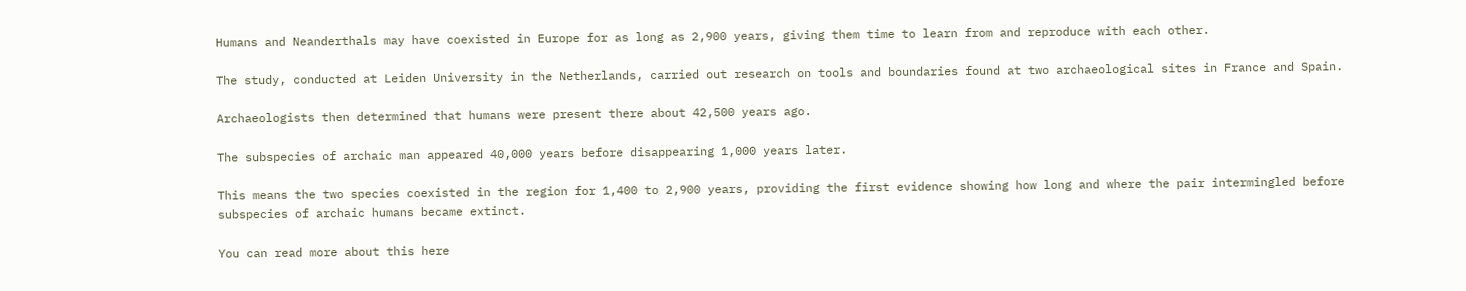Humans and Neanderthals may have coexisted in Europe for as long as 2,900 years, giving them time to learn from and reproduce with each other.

The study, conducted at Leiden University in the Netherlands, carried out research on tools and boundaries found at two archaeological sites in France and Spain.

Archaeologists then determined that humans were present there about 42,500 years ago.

The subspecies of archaic man appeared 40,000 years before disappearing 1,000 years later.

This means the two species coexisted in the region for 1,400 to 2,900 years, providing the first evidence showing how long and where the pair intermingled before subspecies of archaic humans became extinct.

You can read more about this here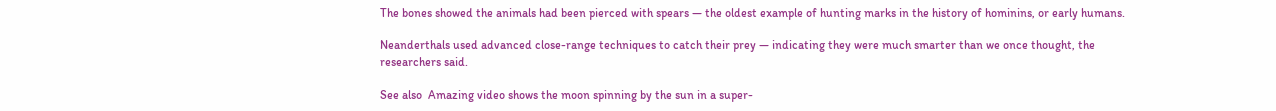The bones showed the animals had been pierced with spears — the oldest example of hunting marks in the history of hominins, or early humans.

Neanderthals used advanced close-range techniques to catch their prey — indicating they were much smarter than we once thought, the researchers said.

See also  Amazing video shows the moon spinning by the sun in a super-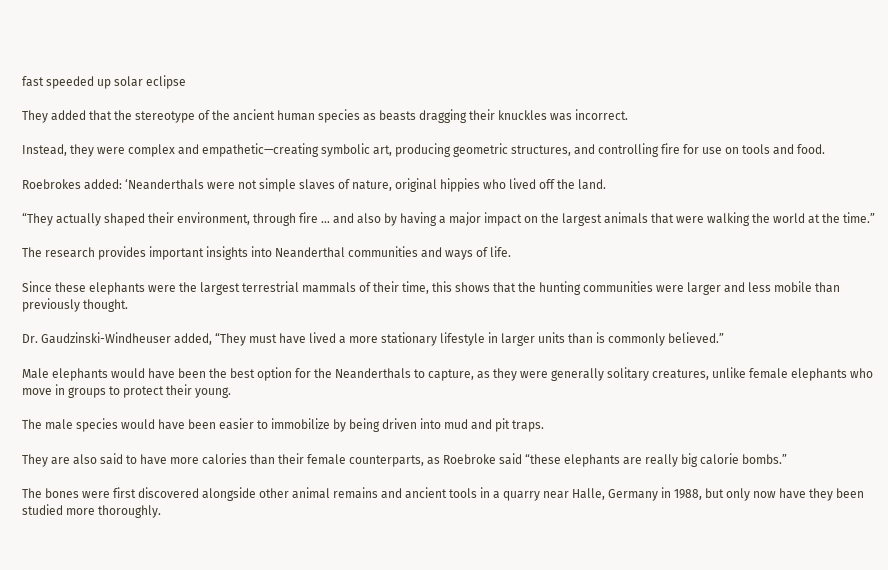fast speeded up solar eclipse

They added that the stereotype of the ancient human species as beasts dragging their knuckles was incorrect.

Instead, they were complex and empathetic—creating symbolic art, producing geometric structures, and controlling fire for use on tools and food.

Roebrokes added: ‘Neanderthals were not simple slaves of nature, original hippies who lived off the land.

“They actually shaped their environment, through fire … and also by having a major impact on the largest animals that were walking the world at the time.”

The research provides important insights into Neanderthal communities and ways of life.

Since these elephants were the largest terrestrial mammals of their time, this shows that the hunting communities were larger and less mobile than previously thought.

Dr. Gaudzinski-Windheuser added, “They must have lived a more stationary lifestyle in larger units than is commonly believed.”

Male elephants would have been the best option for the Neanderthals to capture, as they were generally solitary creatures, unlike female elephants who move in groups to protect their young.

The male species would have been easier to immobilize by being driven into mud and pit traps.

They are also said to have more calories than their female counterparts, as Roebroke said “these elephants are really big calorie bombs.”

The bones were first discovered alongside other animal remains and ancient tools in a quarry near Halle, Germany in 1988, but only now have they been studied more thoroughly.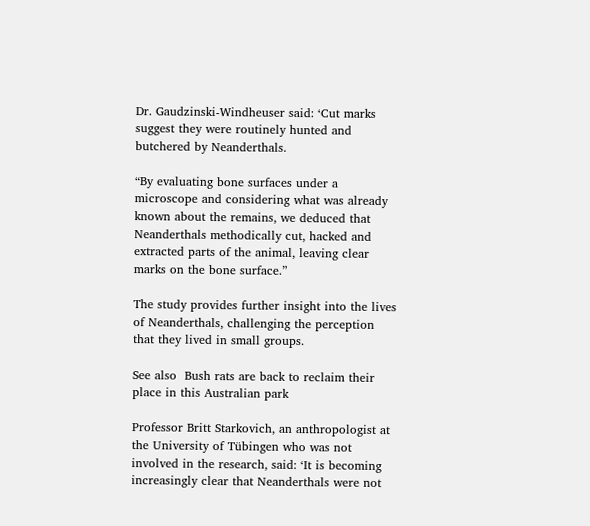Dr. Gaudzinski-Windheuser said: ‘Cut marks suggest they were routinely hunted and butchered by Neanderthals.

“By evaluating bone surfaces under a microscope and considering what was already known about the remains, we deduced that Neanderthals methodically cut, hacked and extracted parts of the animal, leaving clear marks on the bone surface.”

The study provides further insight into the lives of Neanderthals, challenging the perception that they lived in small groups.

See also  Bush rats are back to reclaim their place in this Australian park

Professor Britt Starkovich, an anthropologist at the University of Tübingen who was not involved in the research, said: ‘It is becoming increasingly clear that Neanderthals were not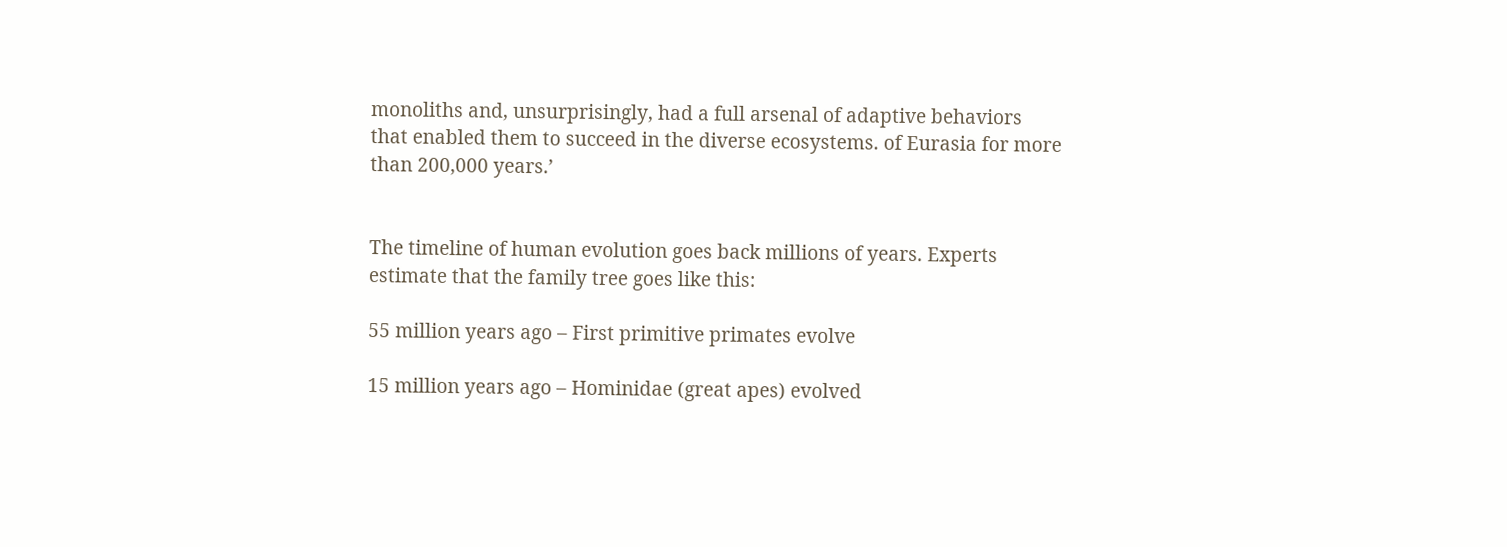monoliths and, unsurprisingly, had a full arsenal of adaptive behaviors that enabled them to succeed in the diverse ecosystems. of Eurasia for more than 200,000 years.’


The timeline of human evolution goes back millions of years. Experts estimate that the family tree goes like this:

55 million years ago – First primitive primates evolve

15 million years ago – Hominidae (great apes) evolved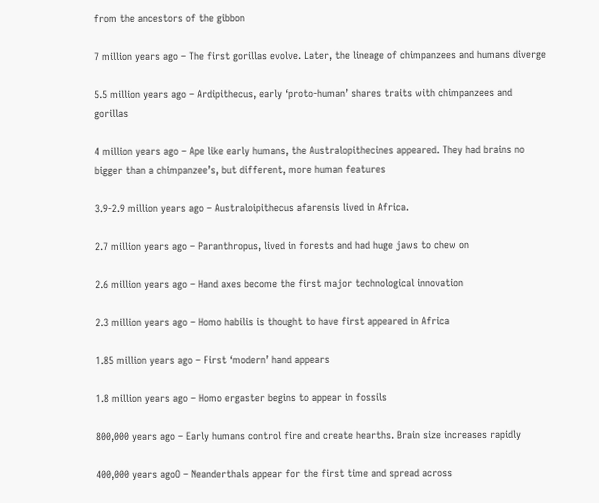from the ancestors of the gibbon

7 million years ago – The first gorillas evolve. Later, the lineage of chimpanzees and humans diverge

5.5 million years ago – Ardipithecus, early ‘proto-human’ shares traits with chimpanzees and gorillas

4 million years ago – Ape like early humans, the Australopithecines appeared. They had brains no bigger than a chimpanzee’s, but different, more human features

3.9-2.9 million years ago – Australoipithecus afarensis lived in Africa.

2.7 million years ago – Paranthropus, lived in forests and had huge jaws to chew on

2.6 million years ago – Hand axes become the first major technological innovation

2.3 million years ago – Homo habilis is thought to have first appeared in Africa

1.85 million years ago – First ‘modern’ hand appears

1.8 million years ago – Homo ergaster begins to appear in fossils

800,000 years ago – Early humans control fire and create hearths. Brain size increases rapidly

400,000 years agoO – Neanderthals appear for the first time and spread across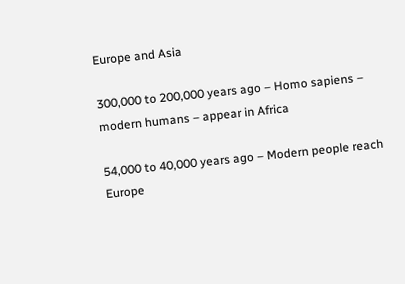Europe and Asia

300,000 to 200,000 years ago – Homo sapiens – modern humans – appear in Africa

54,000 to 40,000 years ago – Modern people reach Europe